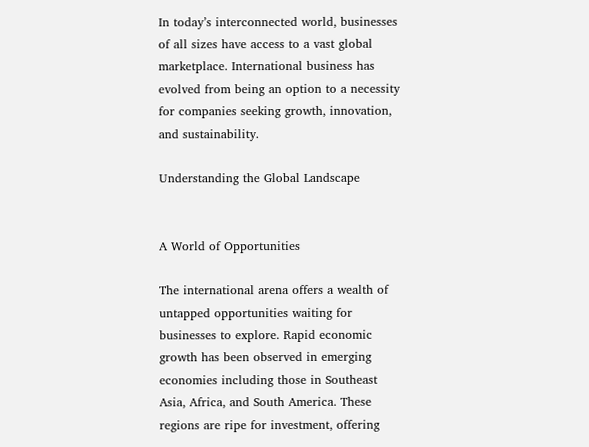In today’s interconnected world, businesses of all sizes have access to a vast global marketplace. International business has evolved from being an option to a necessity for companies seeking growth, innovation, and sustainability.

Understanding the Global Landscape


A World of Opportunities

The international arena offers a wealth of untapped opportunities waiting for businesses to explore. Rapid economic growth has been observed in emerging economies including those in Southeast Asia, Africa, and South America. These regions are ripe for investment, offering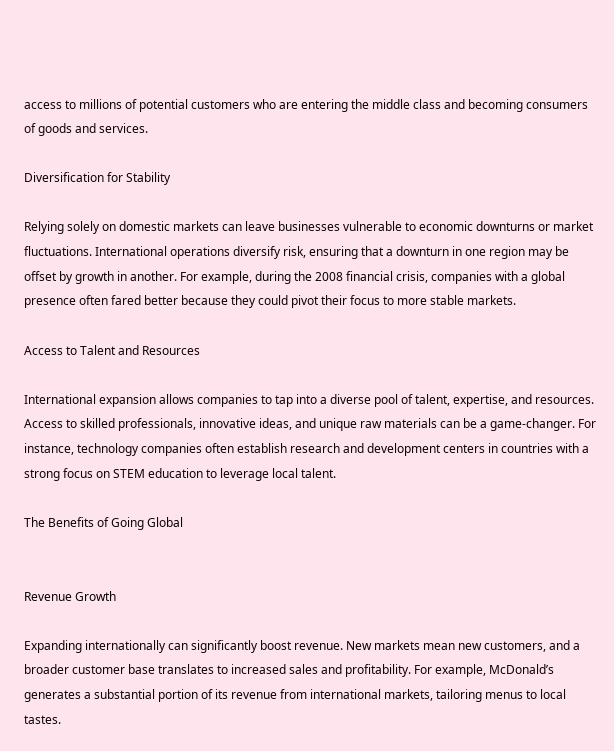access to millions of potential customers who are entering the middle class and becoming consumers of goods and services.

Diversification for Stability

Relying solely on domestic markets can leave businesses vulnerable to economic downturns or market fluctuations. International operations diversify risk, ensuring that a downturn in one region may be offset by growth in another. For example, during the 2008 financial crisis, companies with a global presence often fared better because they could pivot their focus to more stable markets.

Access to Talent and Resources

International expansion allows companies to tap into a diverse pool of talent, expertise, and resources. Access to skilled professionals, innovative ideas, and unique raw materials can be a game-changer. For instance, technology companies often establish research and development centers in countries with a strong focus on STEM education to leverage local talent.

The Benefits of Going Global


Revenue Growth

Expanding internationally can significantly boost revenue. New markets mean new customers, and a broader customer base translates to increased sales and profitability. For example, McDonald’s generates a substantial portion of its revenue from international markets, tailoring menus to local tastes.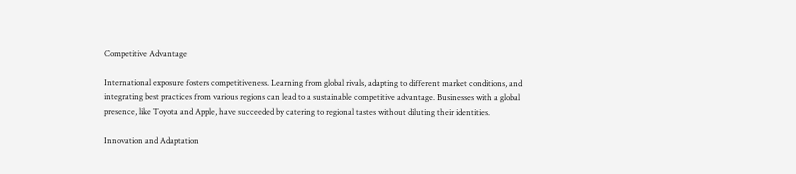Competitive Advantage

International exposure fosters competitiveness. Learning from global rivals, adapting to different market conditions, and integrating best practices from various regions can lead to a sustainable competitive advantage. Businesses with a global presence, like Toyota and Apple, have succeeded by catering to regional tastes without diluting their identities.

Innovation and Adaptation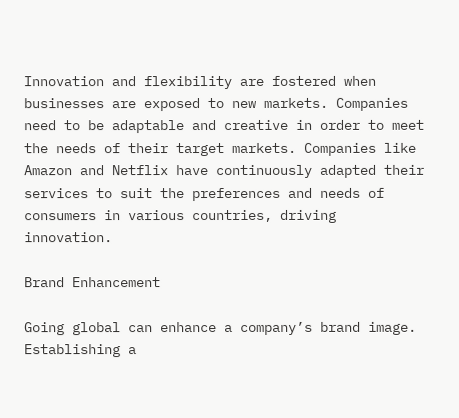Innovation and flexibility are fostered when businesses are exposed to new markets. Companies need to be adaptable and creative in order to meet the needs of their target markets. Companies like Amazon and Netflix have continuously adapted their services to suit the preferences and needs of consumers in various countries, driving innovation.

Brand Enhancement

Going global can enhance a company’s brand image. Establishing a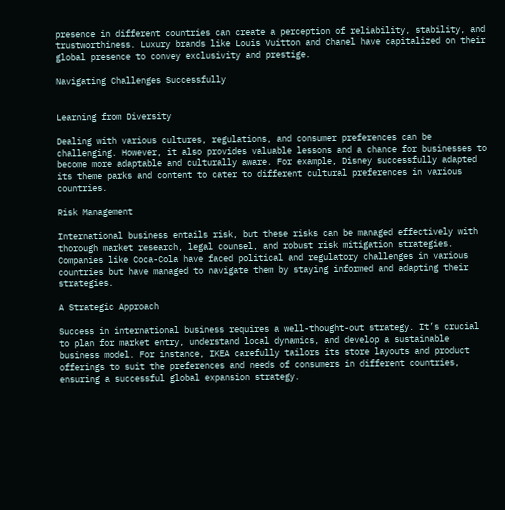presence in different countries can create a perception of reliability, stability, and trustworthiness. Luxury brands like Louis Vuitton and Chanel have capitalized on their global presence to convey exclusivity and prestige.

Navigating Challenges Successfully


Learning from Diversity

Dealing with various cultures, regulations, and consumer preferences can be challenging. However, it also provides valuable lessons and a chance for businesses to become more adaptable and culturally aware. For example, Disney successfully adapted its theme parks and content to cater to different cultural preferences in various countries.

Risk Management

International business entails risk, but these risks can be managed effectively with thorough market research, legal counsel, and robust risk mitigation strategies. Companies like Coca-Cola have faced political and regulatory challenges in various countries but have managed to navigate them by staying informed and adapting their strategies.

A Strategic Approach

Success in international business requires a well-thought-out strategy. It’s crucial to plan for market entry, understand local dynamics, and develop a sustainable business model. For instance, IKEA carefully tailors its store layouts and product offerings to suit the preferences and needs of consumers in different countries, ensuring a successful global expansion strategy.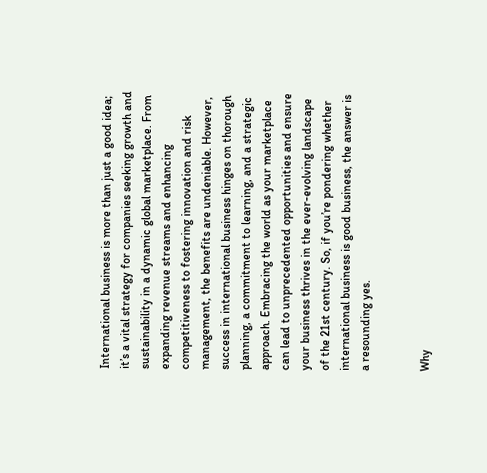International business is more than just a good idea; it’s a vital strategy for companies seeking growth and sustainability in a dynamic global marketplace. From expanding revenue streams and enhancing competitiveness to fostering innovation and risk management, the benefits are undeniable. However, success in international business hinges on thorough planning, a commitment to learning, and a strategic approach. Embracing the world as your marketplace can lead to unprecedented opportunities and ensure your business thrives in the ever-evolving landscape of the 21st century. So, if you’re pondering whether international business is good business, the answer is a resounding yes.


Why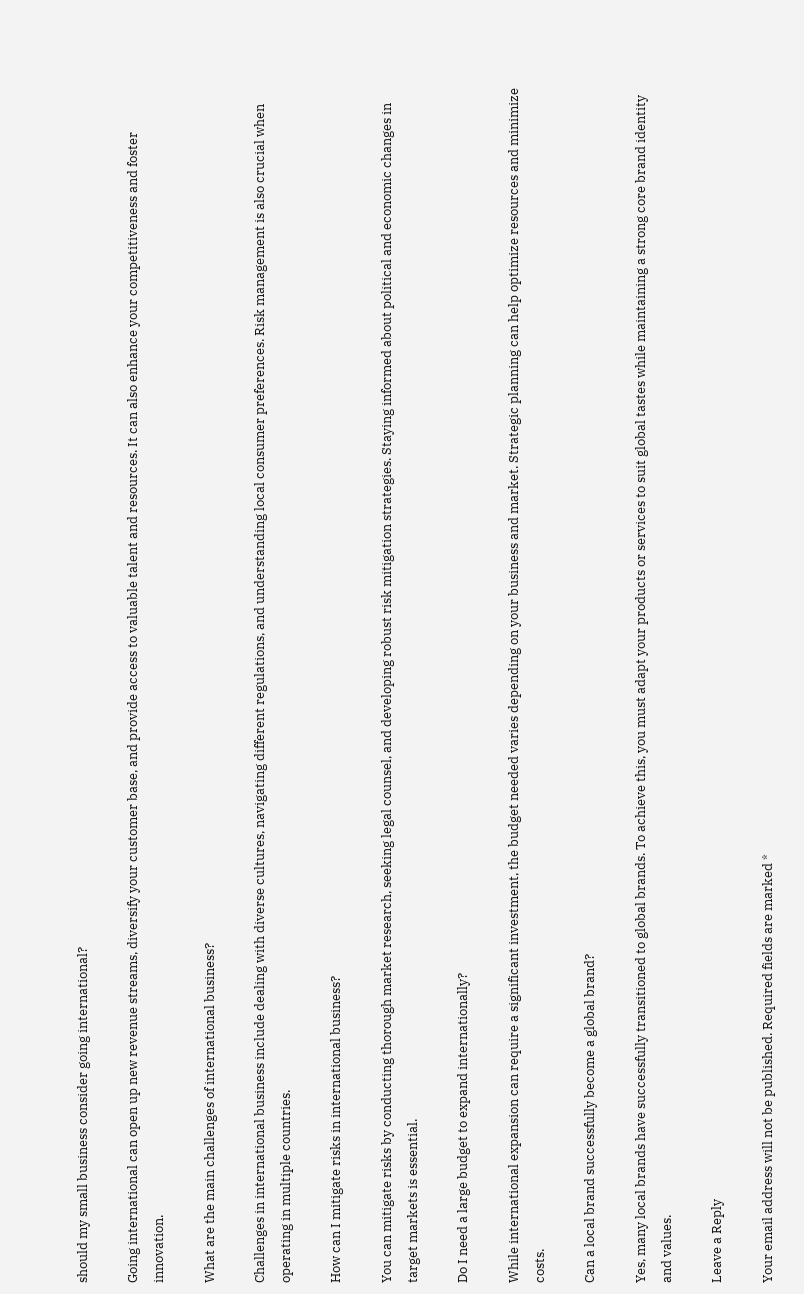should my small business consider going international?

Going international can open up new revenue streams, diversify your customer base, and provide access to valuable talent and resources. It can also enhance your competitiveness and foster innovation.

What are the main challenges of international business?

Challenges in international business include dealing with diverse cultures, navigating different regulations, and understanding local consumer preferences. Risk management is also crucial when operating in multiple countries.

How can I mitigate risks in international business?

You can mitigate risks by conducting thorough market research, seeking legal counsel, and developing robust risk mitigation strategies. Staying informed about political and economic changes in target markets is essential.

Do I need a large budget to expand internationally?

While international expansion can require a significant investment, the budget needed varies depending on your business and market. Strategic planning can help optimize resources and minimize costs.

Can a local brand successfully become a global brand?

Yes, many local brands have successfully transitioned to global brands. To achieve this, you must adapt your products or services to suit global tastes while maintaining a strong core brand identity and values.

Leave a Reply

Your email address will not be published. Required fields are marked *